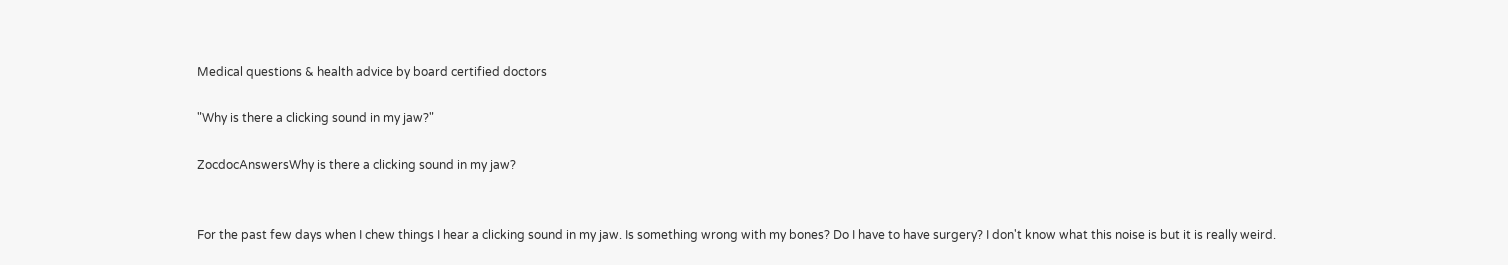Medical questions & health advice by board certified doctors

"Why is there a clicking sound in my jaw?"

ZocdocAnswersWhy is there a clicking sound in my jaw?


For the past few days when I chew things I hear a clicking sound in my jaw. Is something wrong with my bones? Do I have to have surgery? I don't know what this noise is but it is really weird.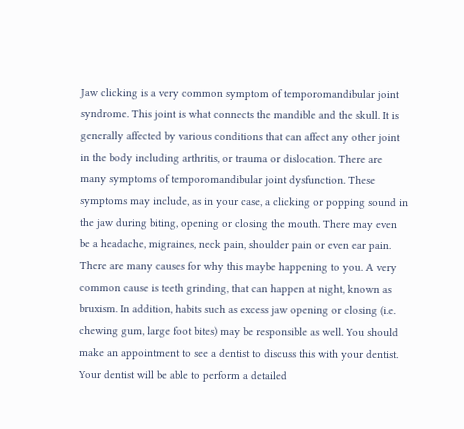Jaw clicking is a very common symptom of temporomandibular joint syndrome. This joint is what connects the mandible and the skull. It is generally affected by various conditions that can affect any other joint in the body including arthritis, or trauma or dislocation. There are many symptoms of temporomandibular joint dysfunction. These symptoms may include, as in your case, a clicking or popping sound in the jaw during biting, opening or closing the mouth. There may even be a headache, migraines, neck pain, shoulder pain or even ear pain. There are many causes for why this maybe happening to you. A very common cause is teeth grinding, that can happen at night, known as bruxism. In addition, habits such as excess jaw opening or closing (i.e. chewing gum, large foot bites) may be responsible as well. You should make an appointment to see a dentist to discuss this with your dentist. Your dentist will be able to perform a detailed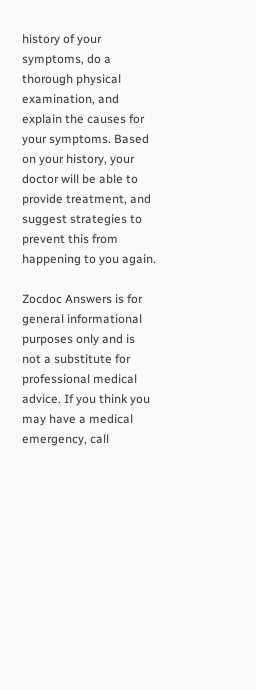history of your symptoms, do a thorough physical examination, and explain the causes for your symptoms. Based on your history, your doctor will be able to provide treatment, and suggest strategies to prevent this from happening to you again.

Zocdoc Answers is for general informational purposes only and is not a substitute for professional medical advice. If you think you may have a medical emergency, call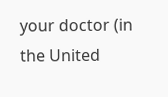your doctor (in the United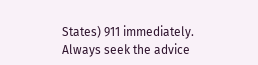States) 911 immediately. Always seek the advice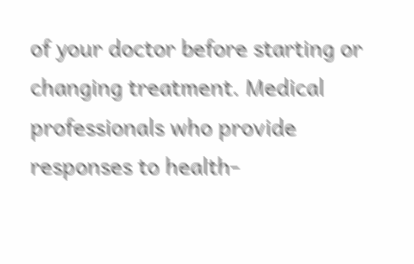of your doctor before starting or changing treatment. Medical professionals who provide responses to health-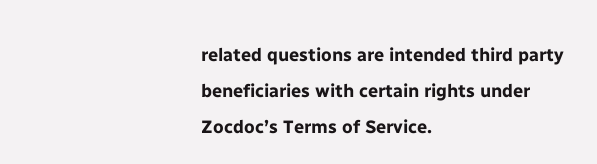related questions are intended third party beneficiaries with certain rights under Zocdoc’s Terms of Service.